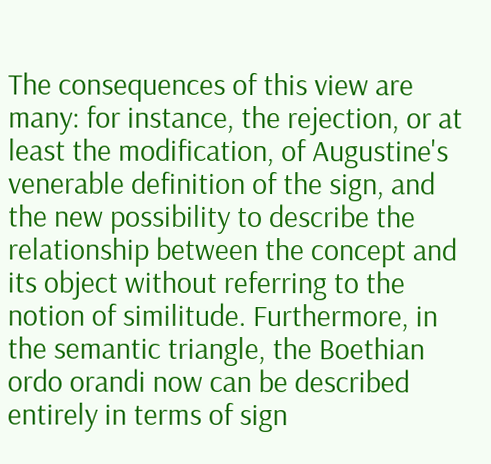The consequences of this view are many: for instance, the rejection, or at least the modification, of Augustine's venerable definition of the sign, and the new possibility to describe the relationship between the concept and its object without referring to the notion of similitude. Furthermore, in the semantic triangle, the Boethian ordo orandi now can be described entirely in terms of sign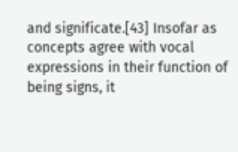and significate.[43] Insofar as concepts agree with vocal expressions in their function of being signs, it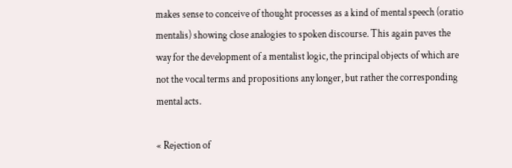makes sense to conceive of thought processes as a kind of mental speech (oratio mentalis) showing close analogies to spoken discourse. This again paves the way for the development of a mentalist logic, the principal objects of which are not the vocal terms and propositions any longer, but rather the corresponding mental acts.

« Rejection of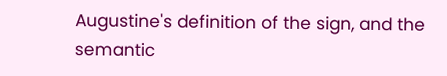Augustine's definition of the sign, and the semantic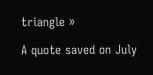triangle »

A quote saved on July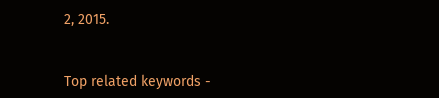2, 2015.


Top related keywords -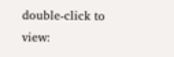double-click to view: